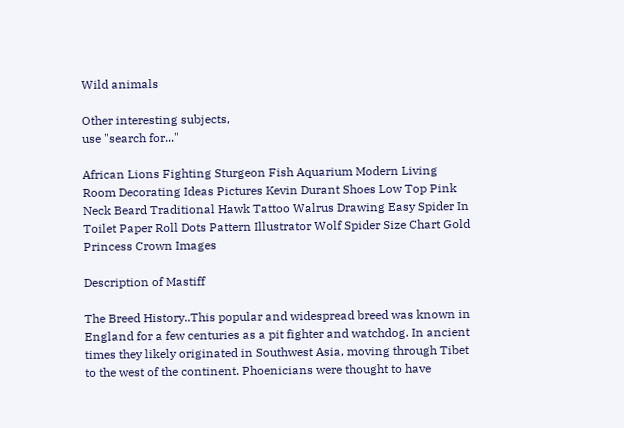Wild animals

Other interesting subjects,
use "search for..."

African Lions Fighting Sturgeon Fish Aquarium Modern Living Room Decorating Ideas Pictures Kevin Durant Shoes Low Top Pink Neck Beard Traditional Hawk Tattoo Walrus Drawing Easy Spider In Toilet Paper Roll Dots Pattern Illustrator Wolf Spider Size Chart Gold Princess Crown Images

Description of Mastiff

The Breed History..This popular and widespread breed was known in England for a few centuries as a pit fighter and watchdog. In ancient times they likely originated in Southwest Asia, moving through Tibet to the west of the continent. Phoenicians were thought to have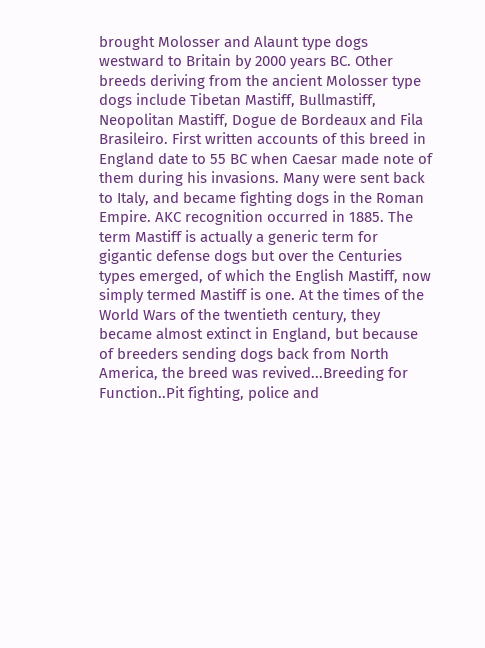brought Molosser and Alaunt type dogs westward to Britain by 2000 years BC. Other breeds deriving from the ancient Molosser type dogs include Tibetan Mastiff, Bullmastiff, Neopolitan Mastiff, Dogue de Bordeaux and Fila Brasileiro. First written accounts of this breed in England date to 55 BC when Caesar made note of them during his invasions. Many were sent back to Italy, and became fighting dogs in the Roman Empire. AKC recognition occurred in 1885. The term Mastiff is actually a generic term for gigantic defense dogs but over the Centuries types emerged, of which the English Mastiff, now simply termed Mastiff is one. At the times of the World Wars of the twentieth century, they became almost extinct in England, but because of breeders sending dogs back from North America, the breed was revived...Breeding for Function..Pit fighting, police and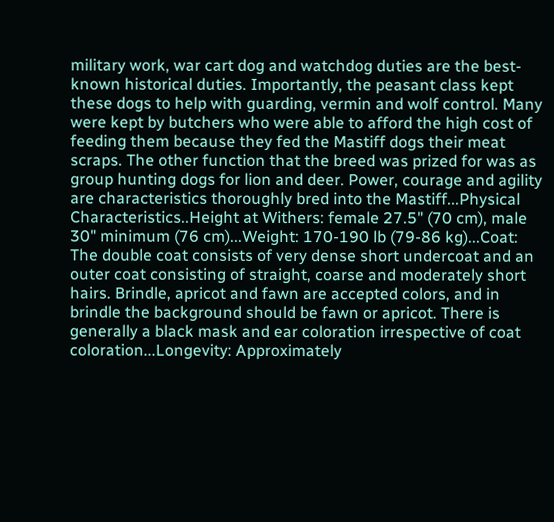military work, war cart dog and watchdog duties are the best-known historical duties. Importantly, the peasant class kept these dogs to help with guarding, vermin and wolf control. Many were kept by butchers who were able to afford the high cost of feeding them because they fed the Mastiff dogs their meat scraps. The other function that the breed was prized for was as group hunting dogs for lion and deer. Power, courage and agility are characteristics thoroughly bred into the Mastiff...Physical Characteristics..Height at Withers: female 27.5" (70 cm), male 30" minimum (76 cm)...Weight: 170-190 lb (79-86 kg)...Coat: The double coat consists of very dense short undercoat and an outer coat consisting of straight, coarse and moderately short hairs. Brindle, apricot and fawn are accepted colors, and in brindle the background should be fawn or apricot. There is generally a black mask and ear coloration irrespective of coat coloration...Longevity: Approximately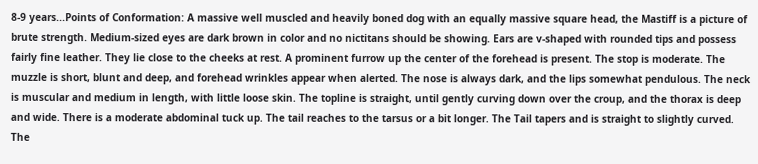8-9 years...Points of Conformation: A massive well muscled and heavily boned dog with an equally massive square head, the Mastiff is a picture of brute strength. Medium-sized eyes are dark brown in color and no nictitans should be showing. Ears are v-shaped with rounded tips and possess fairly fine leather. They lie close to the cheeks at rest. A prominent furrow up the center of the forehead is present. The stop is moderate. The muzzle is short, blunt and deep, and forehead wrinkles appear when alerted. The nose is always dark, and the lips somewhat pendulous. The neck is muscular and medium in length, with little loose skin. The topline is straight, until gently curving down over the croup, and the thorax is deep and wide. There is a moderate abdominal tuck up. The tail reaches to the tarsus or a bit longer. The Tail tapers and is straight to slightly curved. The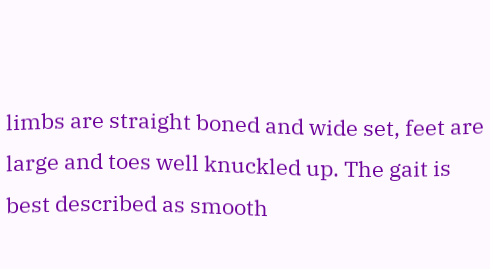limbs are straight boned and wide set, feet are large and toes well knuckled up. The gait is best described as smooth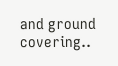and ground covering..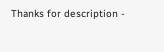Thanks for description -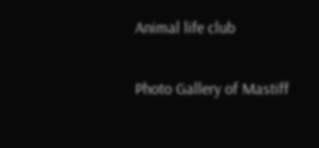Animal life club

Photo Gallery of Mastiff